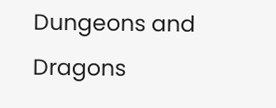Dungeons and Dragons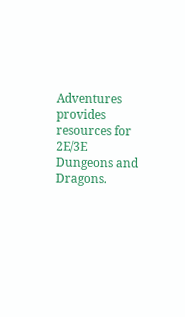Adventures provides resources for 2E/3E Dungeons and Dragons.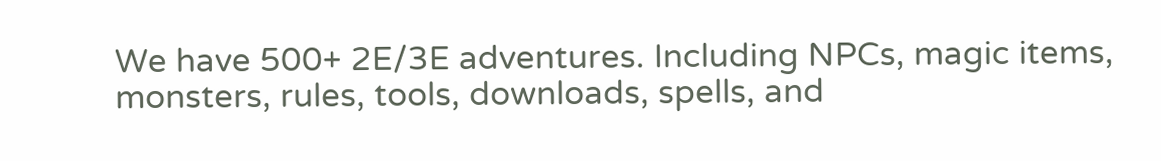We have 500+ 2E/3E adventures. Including NPCs, magic items, monsters, rules, tools, downloads, spells, and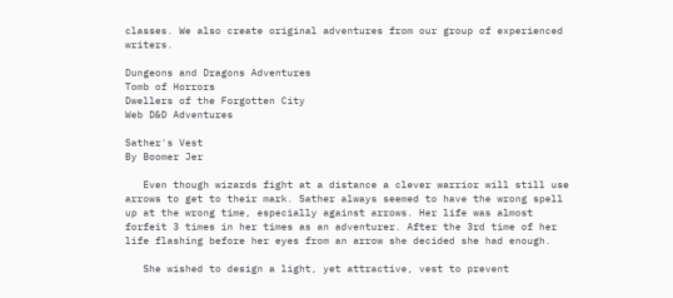classes. We also create original adventures from our group of experienced writers.

Dungeons and Dragons Adventures
Tomb of Horrors
Dwellers of the Forgotten City
Web D&D Adventures

Sather's Vest
By Boomer Jer

   Even though wizards fight at a distance a clever warrior will still use arrows to get to their mark. Sather always seemed to have the wrong spell up at the wrong time, especially against arrows. Her life was almost forfeit 3 times in her times as an adventurer. After the 3rd time of her life flashing before her eyes from an arrow she decided she had enough.

   She wished to design a light, yet attractive, vest to prevent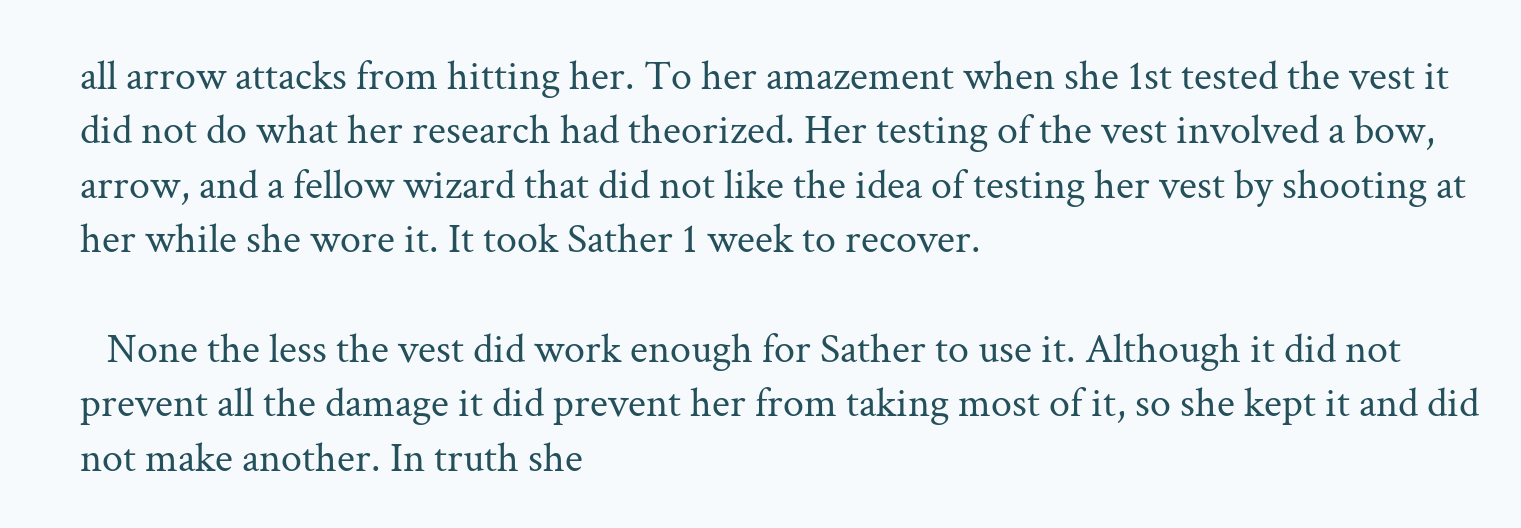all arrow attacks from hitting her. To her amazement when she 1st tested the vest it did not do what her research had theorized. Her testing of the vest involved a bow, arrow, and a fellow wizard that did not like the idea of testing her vest by shooting at her while she wore it. It took Sather 1 week to recover.

   None the less the vest did work enough for Sather to use it. Although it did not prevent all the damage it did prevent her from taking most of it, so she kept it and did not make another. In truth she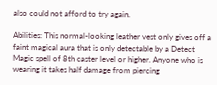also could not afford to try again.

Abilities: This normal-looking leather vest only gives off a faint magical aura that is only detectable by a Detect Magic spell of 8th caster level or higher. Anyone who is wearing it takes half damage from piercing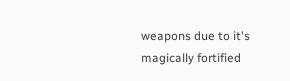weapons due to it's magically fortified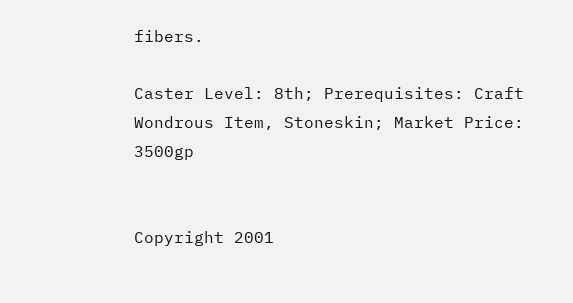fibers.

Caster Level: 8th; Prerequisites: Craft Wondrous Item, Stoneskin; Market Price: 3500gp


Copyright 2001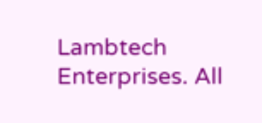Lambtech Enterprises. All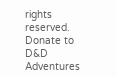rights reserved. Donate to D&D Adventures